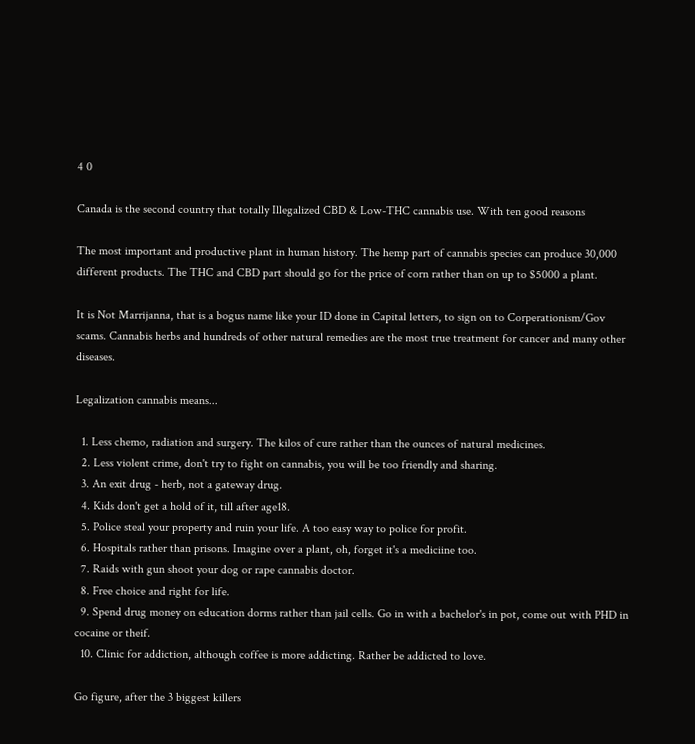4 0

Canada is the second country that totally Illegalized CBD & Low-THC cannabis use. With ten good reasons

The most important and productive plant in human history. The hemp part of cannabis species can produce 30,000 different products. The THC and CBD part should go for the price of corn rather than on up to $5000 a plant.

It is Not Marrijanna, that is a bogus name like your ID done in Capital letters, to sign on to Corperationism/Gov scams. Cannabis herbs and hundreds of other natural remedies are the most true treatment for cancer and many other diseases.

Legalization cannabis means...

  1. Less chemo, radiation and surgery. The kilos of cure rather than the ounces of natural medicines.
  2. Less violent crime, don't try to fight on cannabis, you will be too friendly and sharing.
  3. An exit drug - herb, not a gateway drug.
  4. Kids don't get a hold of it, till after age18.
  5. Police steal your property and ruin your life. A too easy way to police for profit.
  6. Hospitals rather than prisons. Imagine over a plant, oh, forget it's a mediciine too.
  7. Raids with gun shoot your dog or rape cannabis doctor.
  8. Free choice and right for life.
  9. Spend drug money on education dorms rather than jail cells. Go in with a bachelor's in pot, come out with PHD in cocaine or theif.
  10. Clinic for addiction, although coffee is more addicting. Rather be addicted to love.

Go figure, after the 3 biggest killers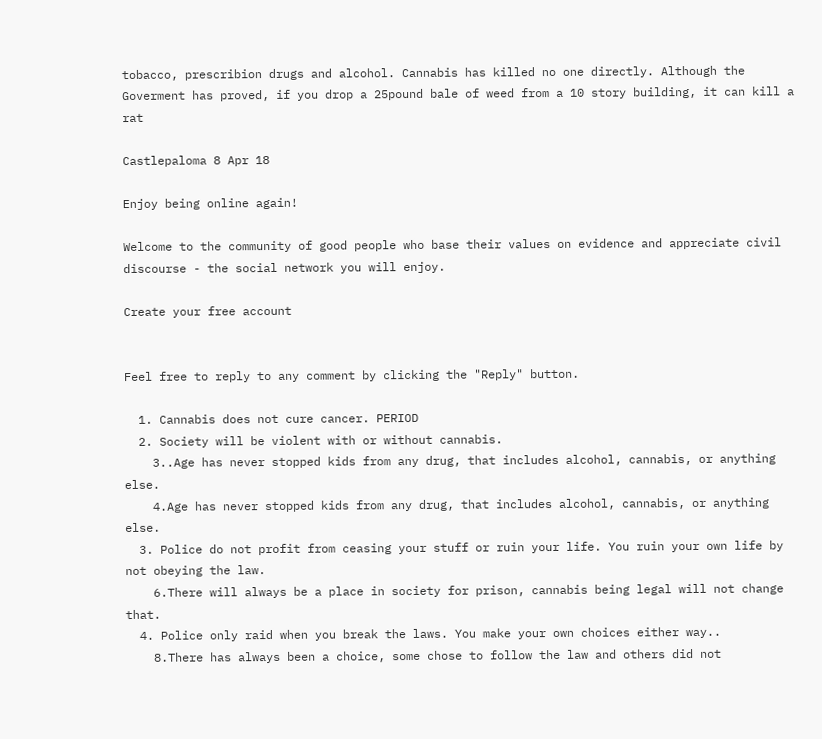tobacco, prescribion drugs and alcohol. Cannabis has killed no one directly. Although the Goverment has proved, if you drop a 25pound bale of weed from a 10 story building, it can kill a rat

Castlepaloma 8 Apr 18

Enjoy being online again!

Welcome to the community of good people who base their values on evidence and appreciate civil discourse - the social network you will enjoy.

Create your free account


Feel free to reply to any comment by clicking the "Reply" button.

  1. Cannabis does not cure cancer. PERIOD
  2. Society will be violent with or without cannabis.
    3..Age has never stopped kids from any drug, that includes alcohol, cannabis, or anything else.
    4.Age has never stopped kids from any drug, that includes alcohol, cannabis, or anything else.
  3. Police do not profit from ceasing your stuff or ruin your life. You ruin your own life by not obeying the law.
    6.There will always be a place in society for prison, cannabis being legal will not change that.
  4. Police only raid when you break the laws. You make your own choices either way..
    8.There has always been a choice, some chose to follow the law and others did not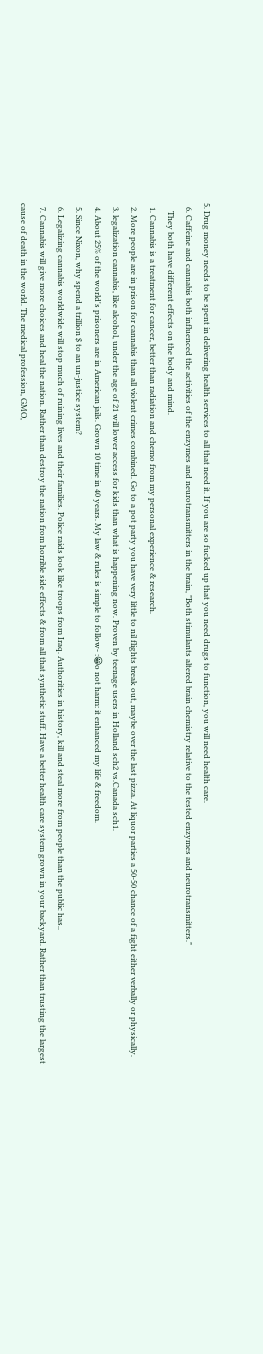5. Drug money needs to be spent in delivering health services to all that need it. If you are so fucked up that you need drugs to function, you will need health care.
  6. Caffeine and cannabis both influenced the activities of the enzymes and neurotransmitters in the brain, "Both stimulants altered brain chemistry relative to the tested enzymes and neurotransmitters."
    They both have different effects on the body and mind.
  1. Cannabis is a treatment for cancer, better than radiation and chemo from my personal experience & research.
  2. More people are in prison for cannabis than all violent crimes combined. Go to a pot party you have very little to nil flights break out, maybe over the last pizza. At liquor parties a 50-50 chance of a fight either verbally or physically.
  3. legalization cannabis, like alcohol, under the age of 21 will lower access for kids than what is happening now. Proven by teenage users in Holland sch2 vs.Canada sch1.
  4. About 25% of the world's prisoners are in American jails. Grown 10 time in 40 years. My law & rules is simple to follow- :😀o not harm: it enhanced my life & freedom.
  5. Since Nixon, why spend a trillion $ to an un-justice system?
  6. Legalizing cannabis worldwide will stop much of ruining lives and their families. Police raids look like troops from Iraq. Authorities in history, kill and steal more from people than the public has..
  7. Cannabis will give more choices and heal the nation. Rather than destroy the nation from horrible side effects & from all that synthetic stuff. Have a better health care system grown in your backyard. Rather than trusting the largest cause of death in the world. The medical profession, GMO,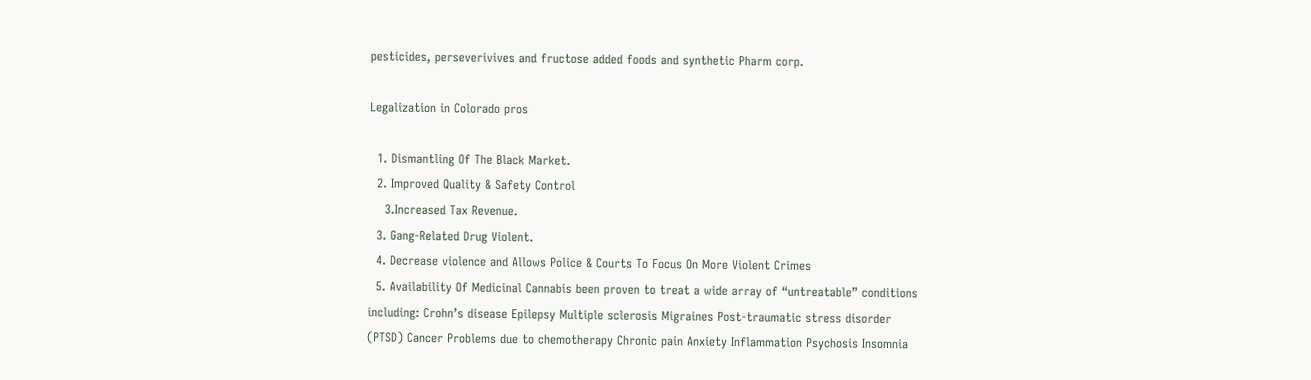pesticides, perseverivives and fructose added foods and synthetic Pharm corp.

Legalization in Colorado pros

  1. Dismantling Of The Black Market.
  2. Improved Quality & Safety Control
    3.Increased Tax Revenue.
  3. Gang-Related Drug Violent.
  4. Decrease violence and Allows Police & Courts To Focus On More Violent Crimes
  5. Availability Of Medicinal Cannabis been proven to treat a wide array of “untreatable” conditions including: Crohn’s disease Epilepsy Multiple sclerosis Migraines Post-traumatic stress disorder (PTSD) Cancer Problems due to chemotherapy Chronic pain Anxiety Inflammation Psychosis Insomnia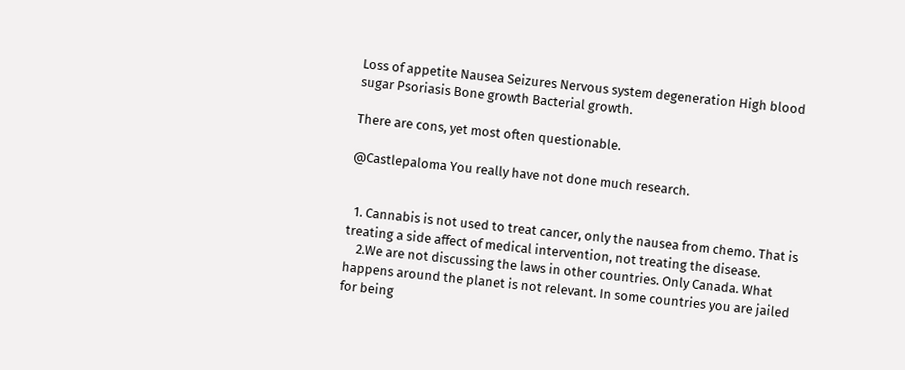Loss of appetite Nausea Seizures Nervous system degeneration High blood sugar Psoriasis Bone growth Bacterial growth.

There are cons, yet most often questionable.

@Castlepaloma You really have not done much research.


  1. Cannabis is not used to treat cancer, only the nausea from chemo. That is treating a side affect of medical intervention, not treating the disease.
    2.We are not discussing the laws in other countries. Only Canada. What happens around the planet is not relevant. In some countries you are jailed for being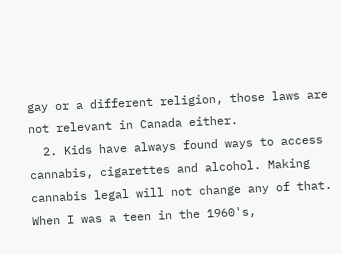gay or a different religion, those laws are not relevant in Canada either.
  2. Kids have always found ways to access cannabis, cigarettes and alcohol. Making cannabis legal will not change any of that. When I was a teen in the 1960's,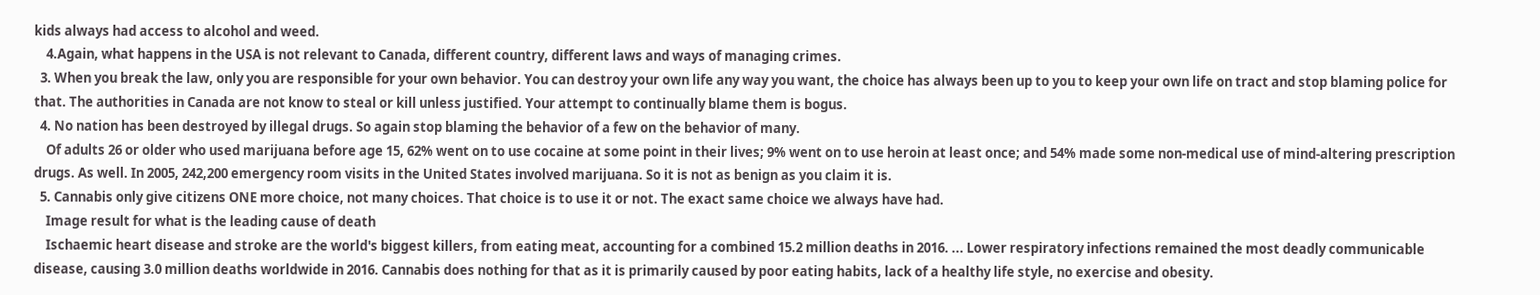kids always had access to alcohol and weed.
    4.Again, what happens in the USA is not relevant to Canada, different country, different laws and ways of managing crimes.
  3. When you break the law, only you are responsible for your own behavior. You can destroy your own life any way you want, the choice has always been up to you to keep your own life on tract and stop blaming police for that. The authorities in Canada are not know to steal or kill unless justified. Your attempt to continually blame them is bogus.
  4. No nation has been destroyed by illegal drugs. So again stop blaming the behavior of a few on the behavior of many.
    Of adults 26 or older who used marijuana before age 15, 62% went on to use cocaine at some point in their lives; 9% went on to use heroin at least once; and 54% made some non-medical use of mind-altering prescription drugs. As well. In 2005, 242,200 emergency room visits in the United States involved marijuana. So it is not as benign as you claim it is.
  5. Cannabis only give citizens ONE more choice, not many choices. That choice is to use it or not. The exact same choice we always have had.
    Image result for what is the leading cause of death
    Ischaemic heart disease and stroke are the world's biggest killers, from eating meat, accounting for a combined 15.2 million deaths in 2016. ... Lower respiratory infections remained the most deadly communicable disease, causing 3.0 million deaths worldwide in 2016. Cannabis does nothing for that as it is primarily caused by poor eating habits, lack of a healthy life style, no exercise and obesity.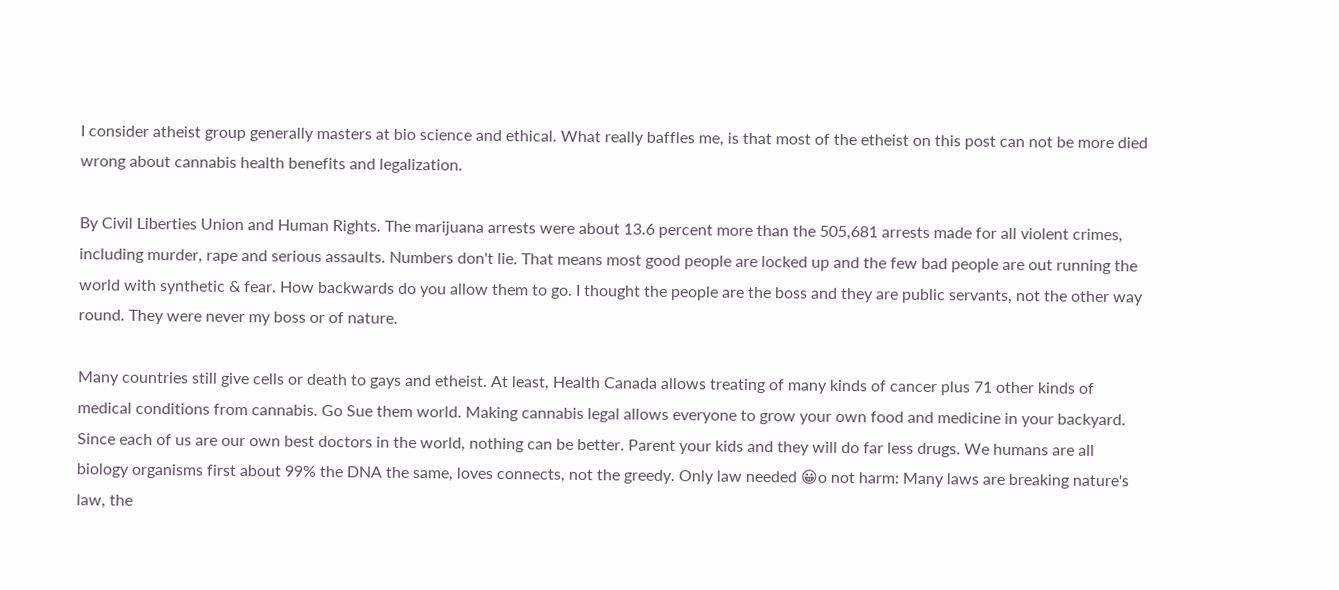I consider atheist group generally masters at bio science and ethical. What really baffles me, is that most of the etheist on this post can not be more died wrong about cannabis health benefits and legalization.

By Civil Liberties Union and Human Rights. The marijuana arrests were about 13.6 percent more than the 505,681 arrests made for all violent crimes, including murder, rape and serious assaults. Numbers don't lie. That means most good people are locked up and the few bad people are out running the world with synthetic & fear. How backwards do you allow them to go. I thought the people are the boss and they are public servants, not the other way round. They were never my boss or of nature.

Many countries still give cells or death to gays and etheist. At least, Health Canada allows treating of many kinds of cancer plus 71 other kinds of medical conditions from cannabis. Go Sue them world. Making cannabis legal allows everyone to grow your own food and medicine in your backyard. Since each of us are our own best doctors in the world, nothing can be better. Parent your kids and they will do far less drugs. We humans are all biology organisms first about 99% the DNA the same, loves connects, not the greedy. Only law needed 😀o not harm: Many laws are breaking nature's law, the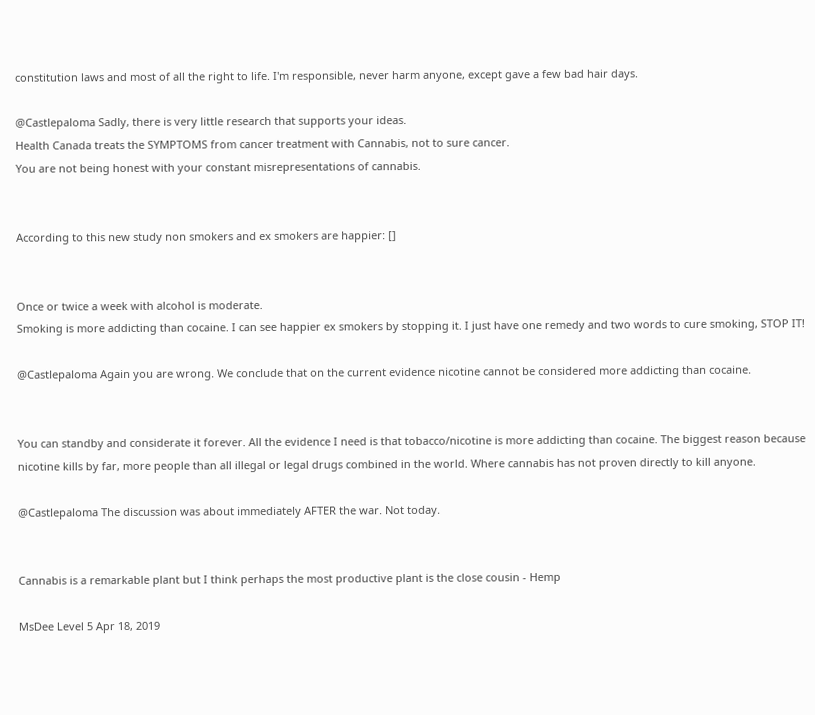constitution laws and most of all the right to life. I'm responsible, never harm anyone, except gave a few bad hair days.

@Castlepaloma Sadly, there is very little research that supports your ideas.
Health Canada treats the SYMPTOMS from cancer treatment with Cannabis, not to sure cancer.
You are not being honest with your constant misrepresentations of cannabis.


According to this new study non smokers and ex smokers are happier: []


Once or twice a week with alcohol is moderate.
Smoking is more addicting than cocaine. I can see happier ex smokers by stopping it. I just have one remedy and two words to cure smoking, STOP IT!

@Castlepaloma Again you are wrong. We conclude that on the current evidence nicotine cannot be considered more addicting than cocaine.


You can standby and considerate it forever. All the evidence I need is that tobacco/nicotine is more addicting than cocaine. The biggest reason because nicotine kills by far, more people than all illegal or legal drugs combined in the world. Where cannabis has not proven directly to kill anyone.

@Castlepaloma The discussion was about immediately AFTER the war. Not today.


Cannabis is a remarkable plant but I think perhaps the most productive plant is the close cousin - Hemp

MsDee Level 5 Apr 18, 2019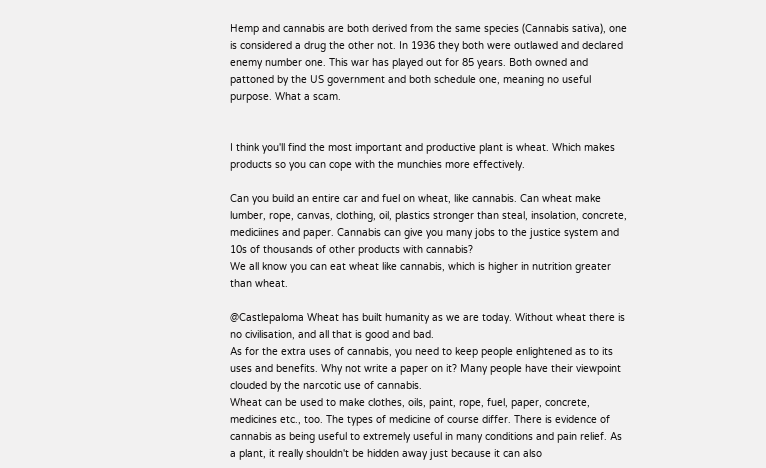Hemp and cannabis are both derived from the same species (Cannabis sativa), one is considered a drug the other not. In 1936 they both were outlawed and declared enemy number one. This war has played out for 85 years. Both owned and pattoned by the US government and both schedule one, meaning no useful purpose. What a scam.


I think you'll find the most important and productive plant is wheat. Which makes products so you can cope with the munchies more effectively.

Can you build an entire car and fuel on wheat, like cannabis. Can wheat make lumber, rope, canvas, clothing, oil, plastics stronger than steal, insolation, concrete, mediciines and paper. Cannabis can give you many jobs to the justice system and 10s of thousands of other products with cannabis?
We all know you can eat wheat like cannabis, which is higher in nutrition greater than wheat.

@Castlepaloma Wheat has built humanity as we are today. Without wheat there is no civilisation, and all that is good and bad.
As for the extra uses of cannabis, you need to keep people enlightened as to its uses and benefits. Why not write a paper on it? Many people have their viewpoint clouded by the narcotic use of cannabis.
Wheat can be used to make clothes, oils, paint, rope, fuel, paper, concrete, medicines etc., too. The types of medicine of course differ. There is evidence of cannabis as being useful to extremely useful in many conditions and pain relief. As a plant, it really shouldn't be hidden away just because it can also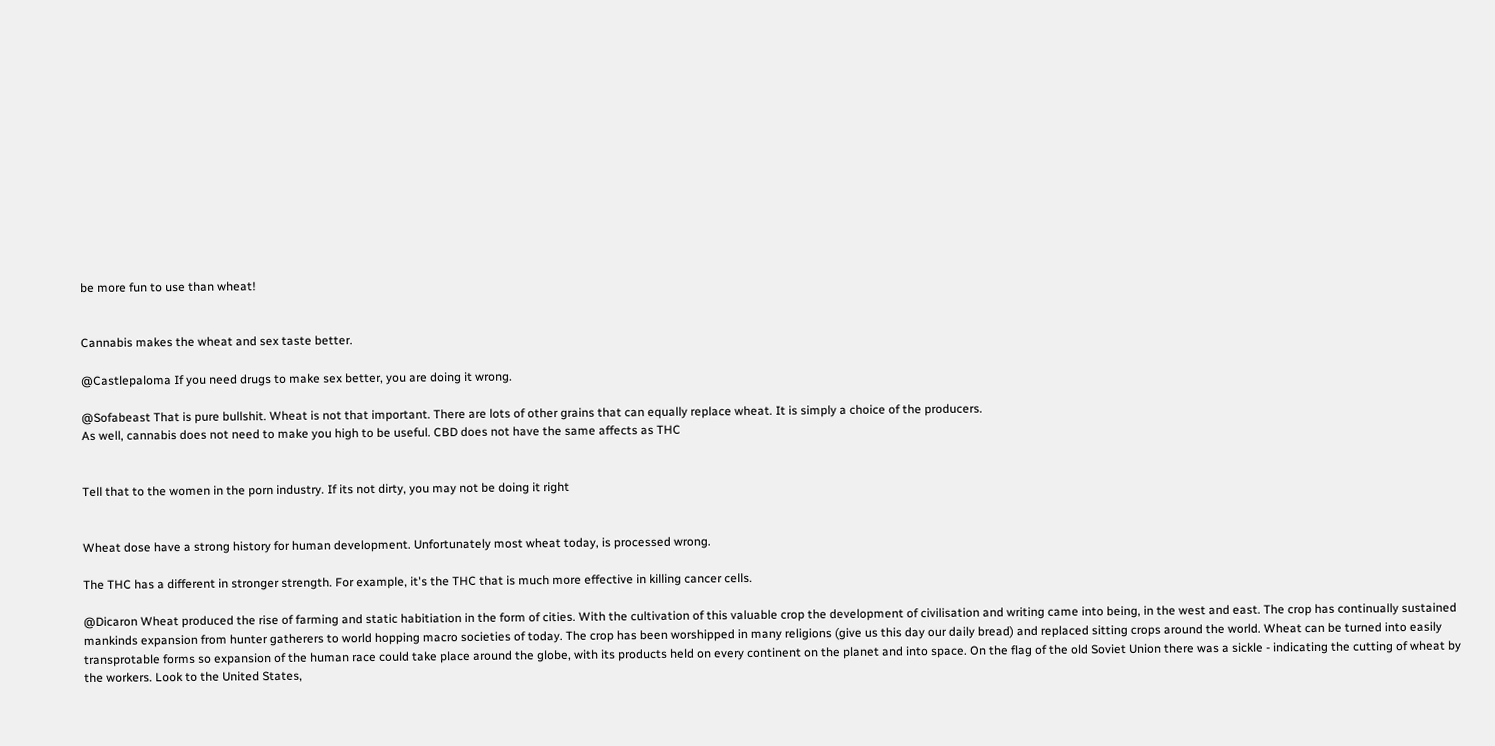be more fun to use than wheat!


Cannabis makes the wheat and sex taste better.

@Castlepaloma If you need drugs to make sex better, you are doing it wrong.

@Sofabeast That is pure bullshit. Wheat is not that important. There are lots of other grains that can equally replace wheat. It is simply a choice of the producers.
As well, cannabis does not need to make you high to be useful. CBD does not have the same affects as THC


Tell that to the women in the porn industry. If its not dirty, you may not be doing it right


Wheat dose have a strong history for human development. Unfortunately most wheat today, is processed wrong.

The THC has a different in stronger strength. For example, it's the THC that is much more effective in killing cancer cells.

@Dicaron Wheat produced the rise of farming and static habitiation in the form of cities. With the cultivation of this valuable crop the development of civilisation and writing came into being, in the west and east. The crop has continually sustained mankinds expansion from hunter gatherers to world hopping macro societies of today. The crop has been worshipped in many religions (give us this day our daily bread) and replaced sitting crops around the world. Wheat can be turned into easily transprotable forms so expansion of the human race could take place around the globe, with its products held on every continent on the planet and into space. On the flag of the old Soviet Union there was a sickle - indicating the cutting of wheat by the workers. Look to the United States,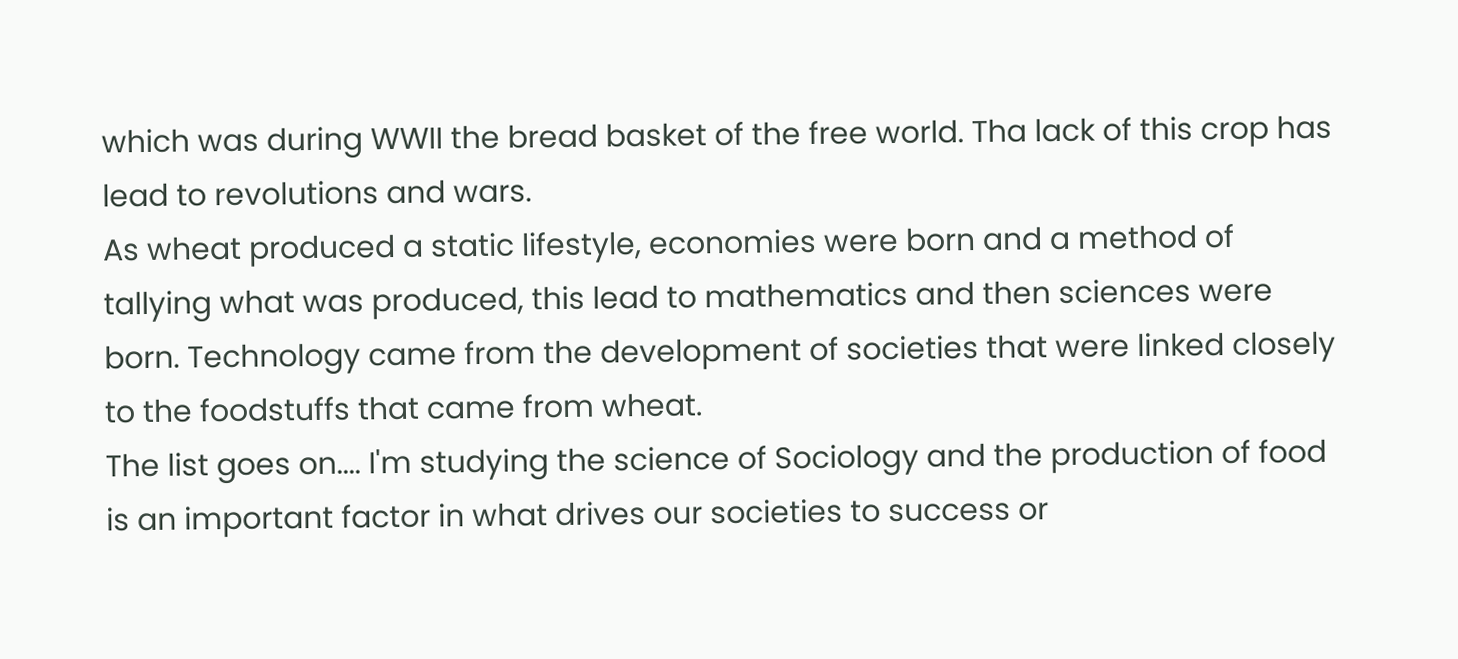which was during WWII the bread basket of the free world. Tha lack of this crop has lead to revolutions and wars.
As wheat produced a static lifestyle, economies were born and a method of tallying what was produced, this lead to mathematics and then sciences were born. Technology came from the development of societies that were linked closely to the foodstuffs that came from wheat.
The list goes on.... I'm studying the science of Sociology and the production of food is an important factor in what drives our societies to success or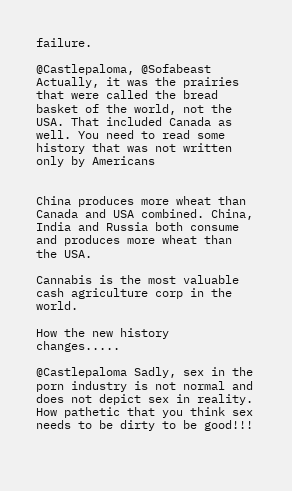failure.

@Castlepaloma, @Sofabeast Actually, it was the prairies that were called the bread basket of the world, not the USA. That included Canada as well. You need to read some history that was not written only by Americans


China produces more wheat than Canada and USA combined. China, India and Russia both consume and produces more wheat than the USA.

Cannabis is the most valuable cash agriculture corp in the world.

How the new history changes.....

@Castlepaloma Sadly, sex in the porn industry is not normal and does not depict sex in reality. How pathetic that you think sex needs to be dirty to be good!!!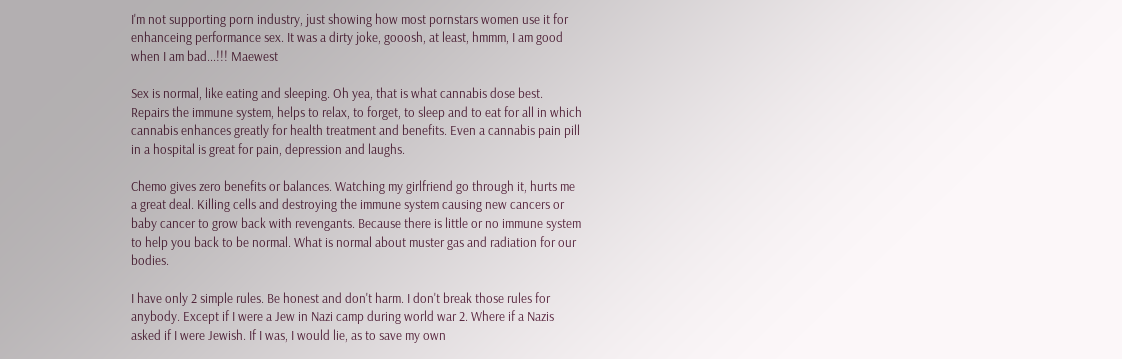I'm not supporting porn industry, just showing how most pornstars women use it for enhanceing performance sex. It was a dirty joke, gooosh, at least, hmmm, I am good when I am bad...!!! Maewest

Sex is normal, like eating and sleeping. Oh yea, that is what cannabis dose best. Repairs the immune system, helps to relax, to forget, to sleep and to eat for all in which cannabis enhances greatly for health treatment and benefits. Even a cannabis pain pill in a hospital is great for pain, depression and laughs.

Chemo gives zero benefits or balances. Watching my girlfriend go through it, hurts me a great deal. Killing cells and destroying the immune system causing new cancers or baby cancer to grow back with revengants. Because there is little or no immune system to help you back to be normal. What is normal about muster gas and radiation for our bodies.

I have only 2 simple rules. Be honest and don't harm. I don't break those rules for anybody. Except if I were a Jew in Nazi camp during world war 2. Where if a Nazis asked if I were Jewish. If I was, I would lie, as to save my own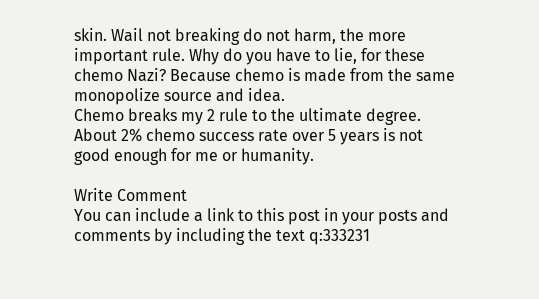skin. Wail not breaking do not harm, the more important rule. Why do you have to lie, for these chemo Nazi? Because chemo is made from the same monopolize source and idea.
Chemo breaks my 2 rule to the ultimate degree. About 2% chemo success rate over 5 years is not good enough for me or humanity.

Write Comment
You can include a link to this post in your posts and comments by including the text q:333231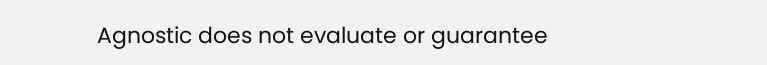Agnostic does not evaluate or guarantee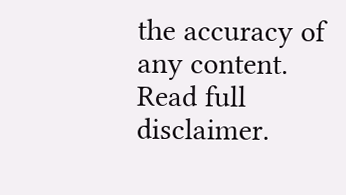the accuracy of any content. Read full disclaimer.